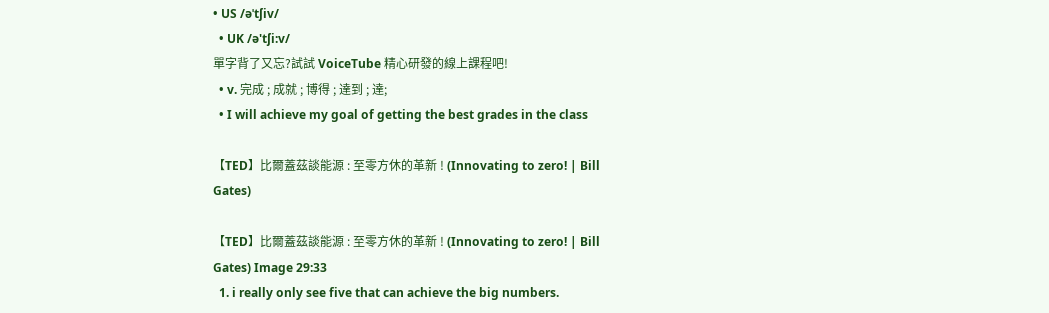• US /əˈtʃiv/
  • UK /ə'tʃi:v/
單字背了又忘?試試 VoiceTube 精心研發的線上課程吧!
  • v. 完成 ; 成就 ; 博得 ; 達到 ; 達;
  • I will achieve my goal of getting the best grades in the class

【TED】比爾蓋茲談能源 : 至零方休的革新 ! (Innovating to zero! | Bill Gates)

【TED】比爾蓋茲談能源 : 至零方休的革新 ! (Innovating to zero! | Bill Gates) Image 29:33
  1. i really only see five that can achieve the big numbers.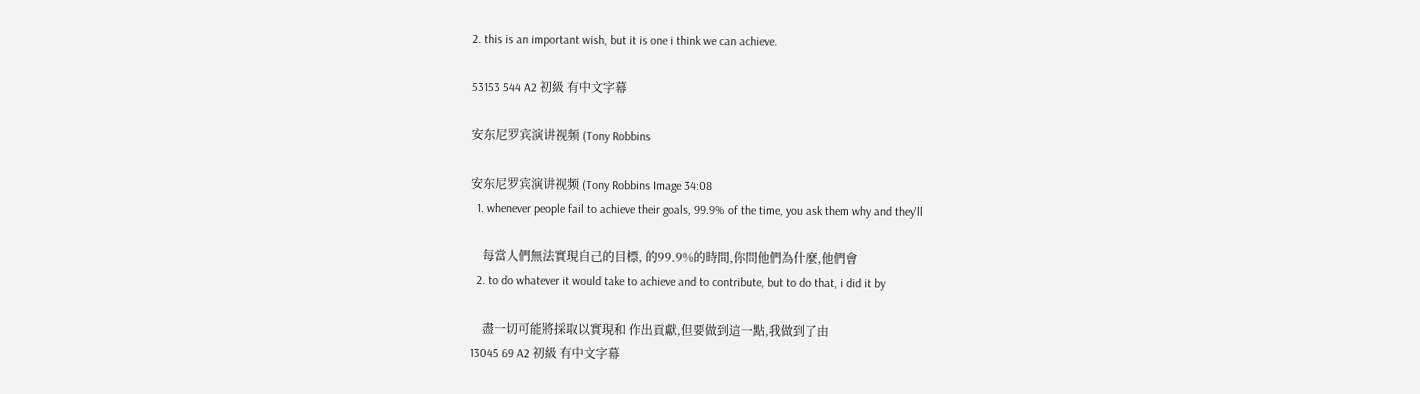2. this is an important wish, but it is one i think we can achieve.

53153 544 A2 初級 有中文字幕

安东尼罗宾演讲视频 (Tony Robbins

安东尼罗宾演讲视频 (Tony Robbins Image 34:08
  1. whenever people fail to achieve their goals, 99.9% of the time, you ask them why and they'll

    每當人們無法實現自己的目標, 的99.9%的時間,你問他們為什麼,他們會
  2. to do whatever it would take to achieve and to contribute, but to do that, i did it by

    盡一切可能將採取以實現和 作出貢獻,但要做到這一點,我做到了由
13045 69 A2 初級 有中文字幕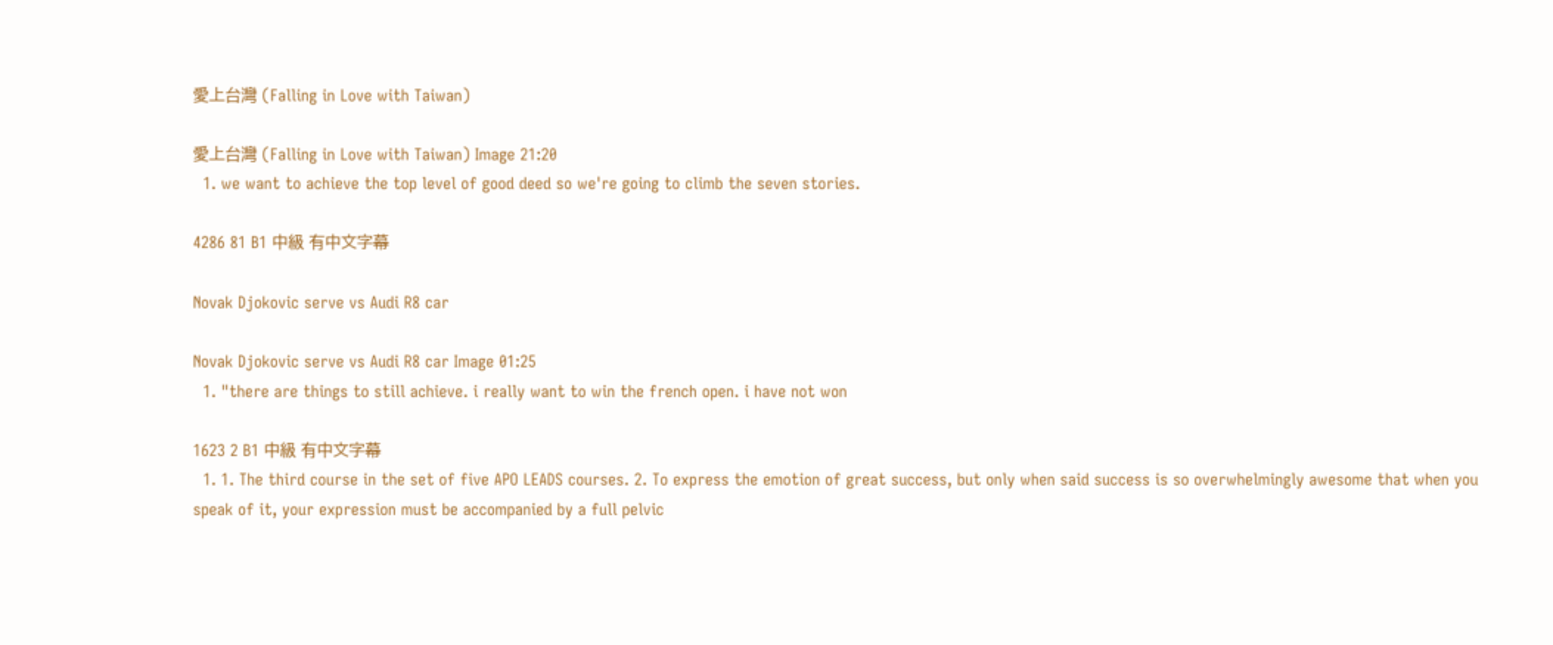愛上台灣 (Falling in Love with Taiwan)

愛上台灣 (Falling in Love with Taiwan) Image 21:20
  1. we want to achieve the top level of good deed so we're going to climb the seven stories.

4286 81 B1 中級 有中文字幕

Novak Djokovic serve vs Audi R8 car

Novak Djokovic serve vs Audi R8 car Image 01:25
  1. "there are things to still achieve. i really want to win the french open. i have not won

1623 2 B1 中級 有中文字幕
  1. 1. The third course in the set of five APO LEADS courses. 2. To express the emotion of great success, but only when said success is so overwhelmingly awesome that when you speak of it, your expression must be accompanied by a full pelvic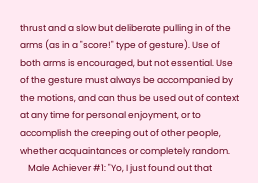thrust and a slow but deliberate pulling in of the arms (as in a "score!" type of gesture). Use of both arms is encouraged, but not essential. Use of the gesture must always be accompanied by the motions, and can thus be used out of context at any time for personal enjoyment, or to accomplish the creeping out of other people, whether acquaintances or completely random.
    Male Achiever #1: "Yo, I just found out that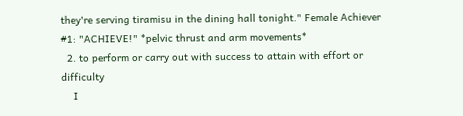they're serving tiramisu in the dining hall tonight." Female Achiever #1: "ACHIEVE!" *pelvic thrust and arm movements*
  2. to perform or carry out with success to attain with effort or difficulty
    I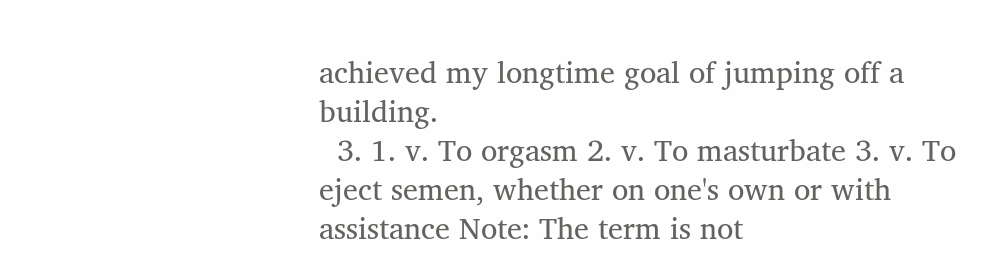achieved my longtime goal of jumping off a building.
  3. 1. v. To orgasm 2. v. To masturbate 3. v. To eject semen, whether on one's own or with assistance Note: The term is not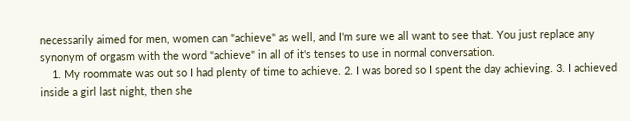necessarily aimed for men, women can "achieve" as well, and I'm sure we all want to see that. You just replace any synonym of orgasm with the word "achieve" in all of it's tenses to use in normal conversation.
    1. My roommate was out so I had plenty of time to achieve. 2. I was bored so I spent the day achieving. 3. I achieved inside a girl last night, then she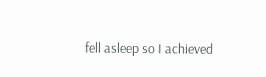fell asleep so I achieved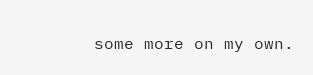some more on my own.